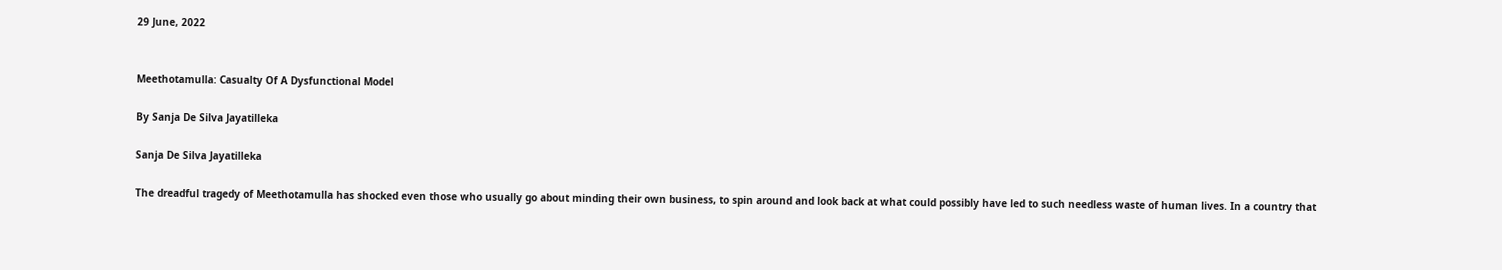29 June, 2022


Meethotamulla: Casualty Of A Dysfunctional Model

By Sanja De Silva Jayatilleka

Sanja De Silva Jayatilleka

The dreadful tragedy of Meethotamulla has shocked even those who usually go about minding their own business, to spin around and look back at what could possibly have led to such needless waste of human lives. In a country that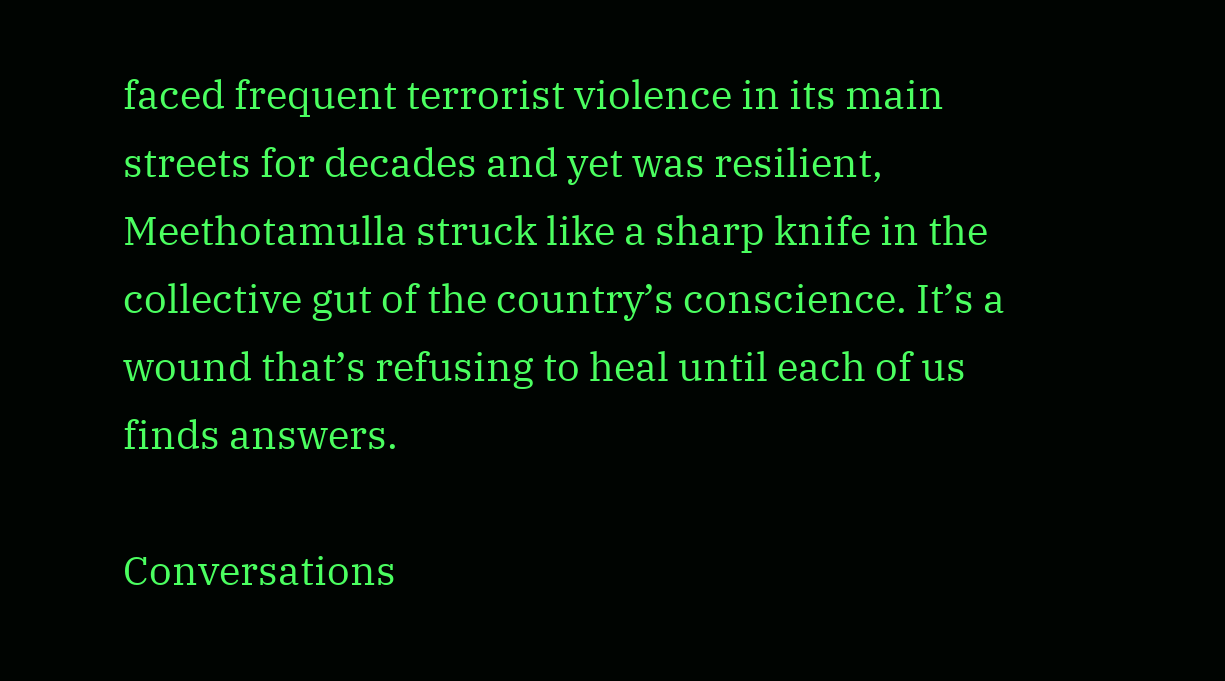faced frequent terrorist violence in its main streets for decades and yet was resilient, Meethotamulla struck like a sharp knife in the collective gut of the country’s conscience. It’s a wound that’s refusing to heal until each of us finds answers.

Conversations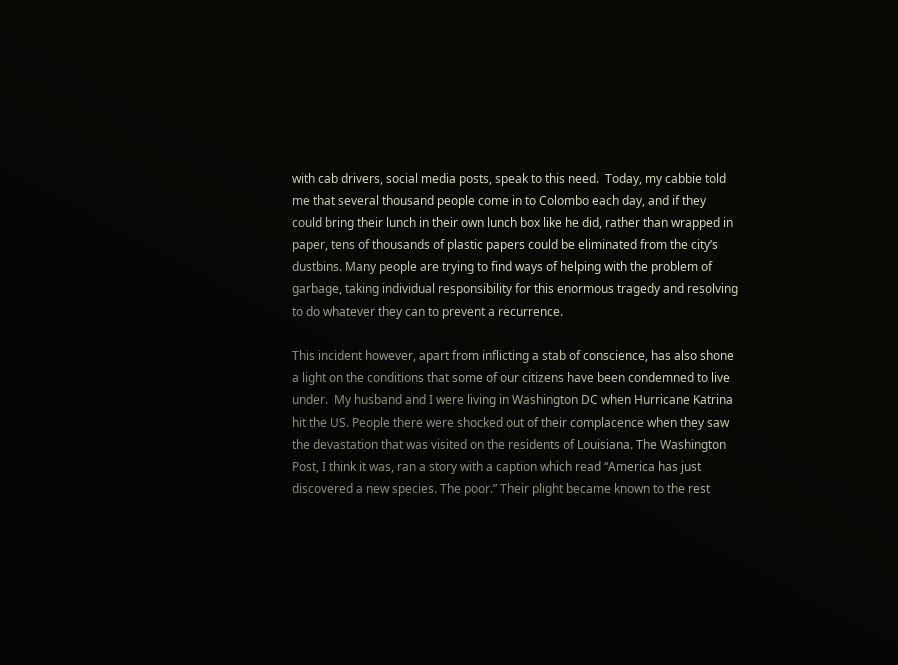with cab drivers, social media posts, speak to this need.  Today, my cabbie told me that several thousand people come in to Colombo each day, and if they could bring their lunch in their own lunch box like he did, rather than wrapped in paper, tens of thousands of plastic papers could be eliminated from the city’s dustbins. Many people are trying to find ways of helping with the problem of garbage, taking individual responsibility for this enormous tragedy and resolving to do whatever they can to prevent a recurrence.

This incident however, apart from inflicting a stab of conscience, has also shone a light on the conditions that some of our citizens have been condemned to live under.  My husband and I were living in Washington DC when Hurricane Katrina hit the US. People there were shocked out of their complacence when they saw the devastation that was visited on the residents of Louisiana. The Washington Post, I think it was, ran a story with a caption which read “America has just discovered a new species. The poor.” Their plight became known to the rest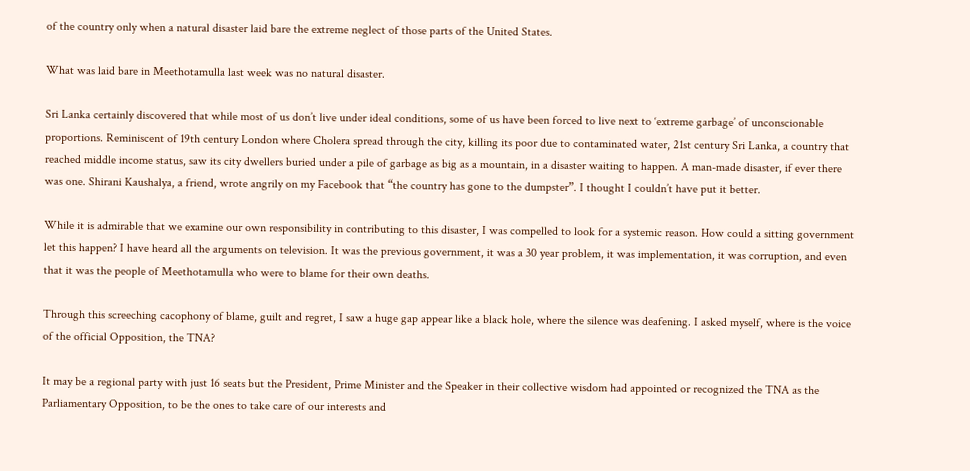of the country only when a natural disaster laid bare the extreme neglect of those parts of the United States.

What was laid bare in Meethotamulla last week was no natural disaster.

Sri Lanka certainly discovered that while most of us don’t live under ideal conditions, some of us have been forced to live next to ‘extreme garbage’ of unconscionable proportions. Reminiscent of 19th century London where Cholera spread through the city, killing its poor due to contaminated water, 21st century Sri Lanka, a country that reached middle income status, saw its city dwellers buried under a pile of garbage as big as a mountain, in a disaster waiting to happen. A man-made disaster, if ever there was one. Shirani Kaushalya, a friend, wrote angrily on my Facebook that “the country has gone to the dumpster”. I thought I couldn’t have put it better.

While it is admirable that we examine our own responsibility in contributing to this disaster, I was compelled to look for a systemic reason. How could a sitting government let this happen? I have heard all the arguments on television. It was the previous government, it was a 30 year problem, it was implementation, it was corruption, and even that it was the people of Meethotamulla who were to blame for their own deaths.

Through this screeching cacophony of blame, guilt and regret, I saw a huge gap appear like a black hole, where the silence was deafening. I asked myself, where is the voice of the official Opposition, the TNA?

It may be a regional party with just 16 seats but the President, Prime Minister and the Speaker in their collective wisdom had appointed or recognized the TNA as the Parliamentary Opposition, to be the ones to take care of our interests and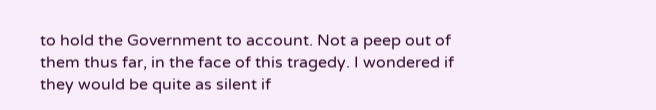to hold the Government to account. Not a peep out of them thus far, in the face of this tragedy. I wondered if they would be quite as silent if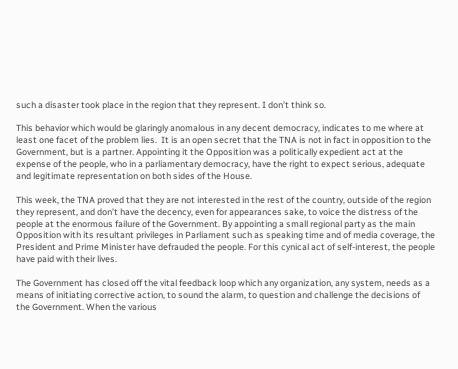such a disaster took place in the region that they represent. I don’t think so.

This behavior which would be glaringly anomalous in any decent democracy, indicates to me where at least one facet of the problem lies.  It is an open secret that the TNA is not in fact in opposition to the Government, but is a partner. Appointing it the Opposition was a politically expedient act at the expense of the people, who in a parliamentary democracy, have the right to expect serious, adequate and legitimate representation on both sides of the House.

This week, the TNA proved that they are not interested in the rest of the country, outside of the region they represent, and don’t have the decency, even for appearances sake, to voice the distress of the people at the enormous failure of the Government. By appointing a small regional party as the main Opposition with its resultant privileges in Parliament such as speaking time and of media coverage, the President and Prime Minister have defrauded the people. For this cynical act of self-interest, the people have paid with their lives.

The Government has closed off the vital feedback loop which any organization, any system, needs as a means of initiating corrective action, to sound the alarm, to question and challenge the decisions of the Government. When the various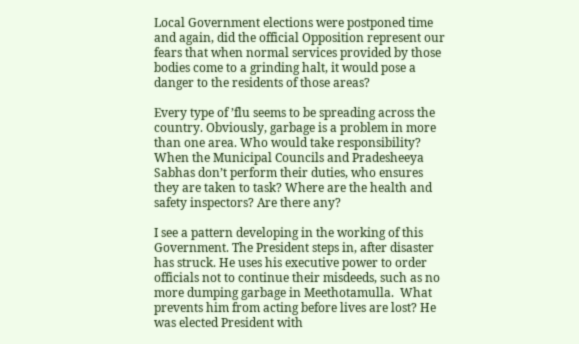Local Government elections were postponed time and again, did the official Opposition represent our fears that when normal services provided by those bodies come to a grinding halt, it would pose a danger to the residents of those areas?

Every type of ’flu seems to be spreading across the country. Obviously, garbage is a problem in more than one area. Who would take responsibility? When the Municipal Councils and Pradesheeya Sabhas don’t perform their duties, who ensures they are taken to task? Where are the health and safety inspectors? Are there any?

I see a pattern developing in the working of this Government. The President steps in, after disaster has struck. He uses his executive power to order officials not to continue their misdeeds, such as no more dumping garbage in Meethotamulla.  What prevents him from acting before lives are lost? He was elected President with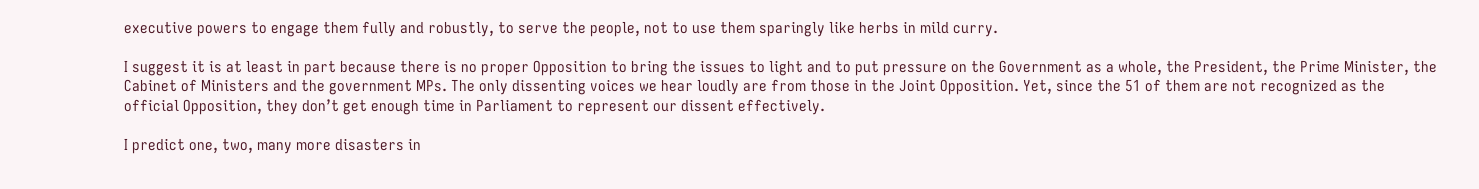executive powers to engage them fully and robustly, to serve the people, not to use them sparingly like herbs in mild curry.

I suggest it is at least in part because there is no proper Opposition to bring the issues to light and to put pressure on the Government as a whole, the President, the Prime Minister, the Cabinet of Ministers and the government MPs. The only dissenting voices we hear loudly are from those in the Joint Opposition. Yet, since the 51 of them are not recognized as the official Opposition, they don’t get enough time in Parliament to represent our dissent effectively.

I predict one, two, many more disasters in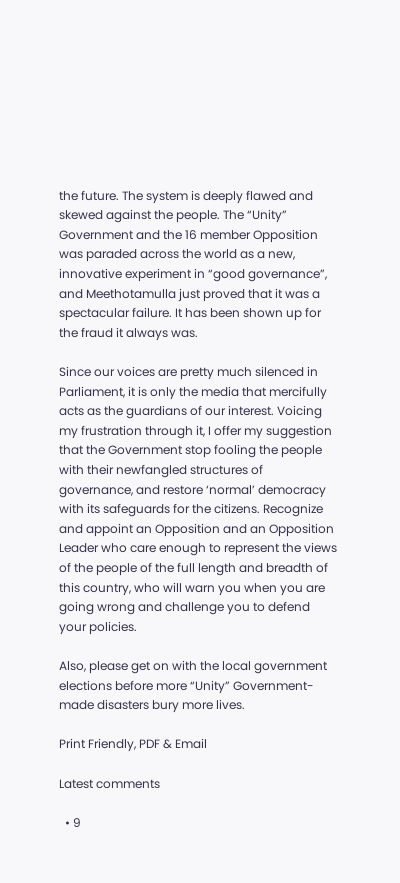the future. The system is deeply flawed and skewed against the people. The “Unity” Government and the 16 member Opposition was paraded across the world as a new, innovative experiment in “good governance”, and Meethotamulla just proved that it was a spectacular failure. It has been shown up for the fraud it always was.

Since our voices are pretty much silenced in Parliament, it is only the media that mercifully acts as the guardians of our interest. Voicing my frustration through it, I offer my suggestion that the Government stop fooling the people with their newfangled structures of governance, and restore ‘normal’ democracy with its safeguards for the citizens. Recognize and appoint an Opposition and an Opposition Leader who care enough to represent the views of the people of the full length and breadth of this country, who will warn you when you are going wrong and challenge you to defend your policies.

Also, please get on with the local government elections before more “Unity” Government-made disasters bury more lives.

Print Friendly, PDF & Email

Latest comments

  • 9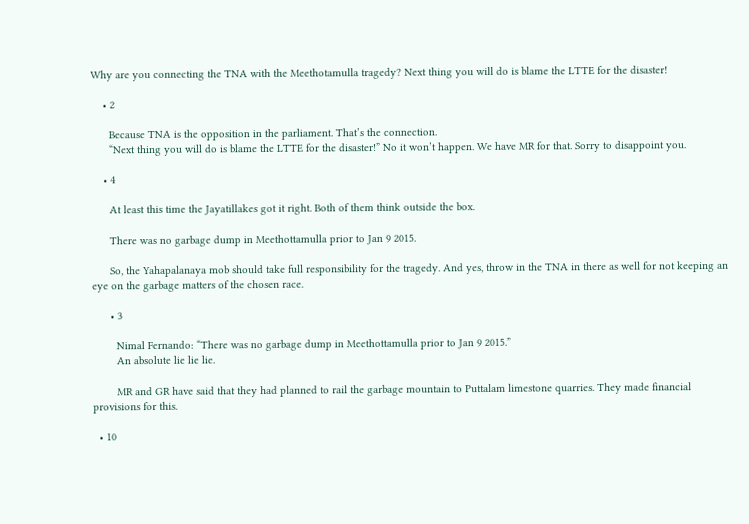Why are you connecting the TNA with the Meethotamulla tragedy? Next thing you will do is blame the LTTE for the disaster!

    • 2

      Because TNA is the opposition in the parliament. That’s the connection.
      “Next thing you will do is blame the LTTE for the disaster!” No it won’t happen. We have MR for that. Sorry to disappoint you.

    • 4

      At least this time the Jayatillakes got it right. Both of them think outside the box.

      There was no garbage dump in Meethottamulla prior to Jan 9 2015.

      So, the Yahapalanaya mob should take full responsibility for the tragedy. And yes, throw in the TNA in there as well for not keeping an eye on the garbage matters of the chosen race.

      • 3

        Nimal Fernando: “There was no garbage dump in Meethottamulla prior to Jan 9 2015.”
        An absolute lie lie lie.

        MR and GR have said that they had planned to rail the garbage mountain to Puttalam limestone quarries. They made financial provisions for this.

  • 10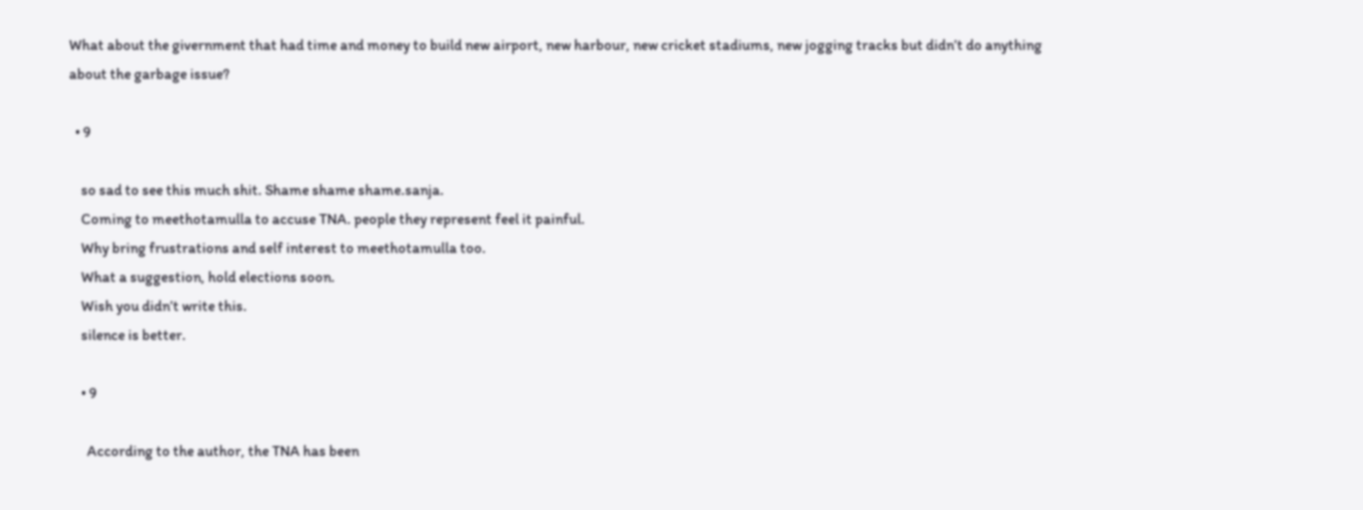What about the givernment that had time and money to build new airport, new harbour, new cricket stadiums, new jogging tracks but didn’t do anything about the garbage issue?

  • 9

    so sad to see this much shit. Shame shame shame.sanja.
    Coming to meethotamulla to accuse TNA. people they represent feel it painful.
    Why bring frustrations and self interest to meethotamulla too.
    What a suggestion, hold elections soon.
    Wish you didn’t write this.
    silence is better.

    • 9

      According to the author, the TNA has been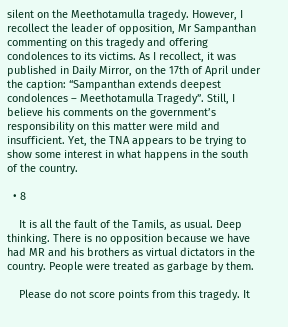silent on the Meethotamulla tragedy. However, I recollect the leader of opposition, Mr Sampanthan commenting on this tragedy and offering condolences to its victims. As I recollect, it was published in Daily Mirror, on the 17th of April under the caption: “Sampanthan extends deepest condolences – Meethotamulla Tragedy”. Still, I believe his comments on the government’s responsibility on this matter were mild and insufficient. Yet, the TNA appears to be trying to show some interest in what happens in the south of the country.

  • 8

    It is all the fault of the Tamils, as usual. Deep thinking. There is no opposition because we have had MR and his brothers as virtual dictators in the country. People were treated as garbage by them.

    Please do not score points from this tragedy. It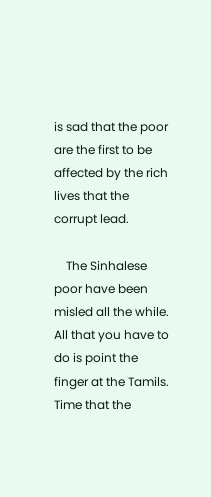is sad that the poor are the first to be affected by the rich lives that the corrupt lead.

    The Sinhalese poor have been misled all the while. All that you have to do is point the finger at the Tamils. Time that the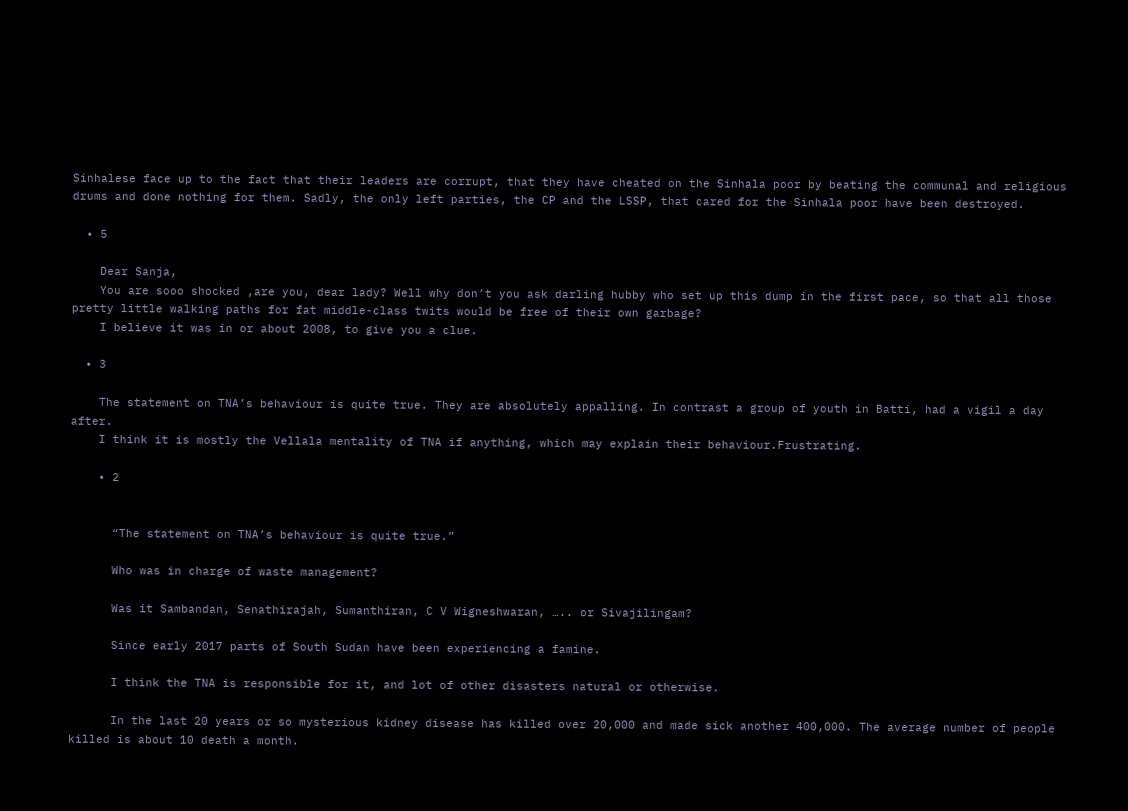Sinhalese face up to the fact that their leaders are corrupt, that they have cheated on the Sinhala poor by beating the communal and religious drums and done nothing for them. Sadly, the only left parties, the CP and the LSSP, that cared for the Sinhala poor have been destroyed.

  • 5

    Dear Sanja,
    You are sooo shocked ,are you, dear lady? Well why don’t you ask darling hubby who set up this dump in the first pace, so that all those pretty little walking paths for fat middle-class twits would be free of their own garbage?
    I believe it was in or about 2008, to give you a clue.

  • 3

    The statement on TNA’s behaviour is quite true. They are absolutely appalling. In contrast a group of youth in Batti, had a vigil a day after.
    I think it is mostly the Vellala mentality of TNA if anything, which may explain their behaviour.Frustrating.

    • 2


      “The statement on TNA’s behaviour is quite true.”

      Who was in charge of waste management?

      Was it Sambandan, Senathirajah, Sumanthiran, C V Wigneshwaran, ….. or Sivajilingam?

      Since early 2017 parts of South Sudan have been experiencing a famine.

      I think the TNA is responsible for it, and lot of other disasters natural or otherwise.

      In the last 20 years or so mysterious kidney disease has killed over 20,000 and made sick another 400,000. The average number of people killed is about 10 death a month.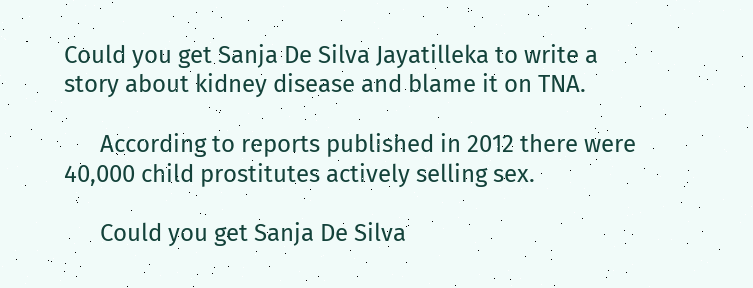Could you get Sanja De Silva Jayatilleka to write a story about kidney disease and blame it on TNA.

      According to reports published in 2012 there were 40,000 child prostitutes actively selling sex.

      Could you get Sanja De Silva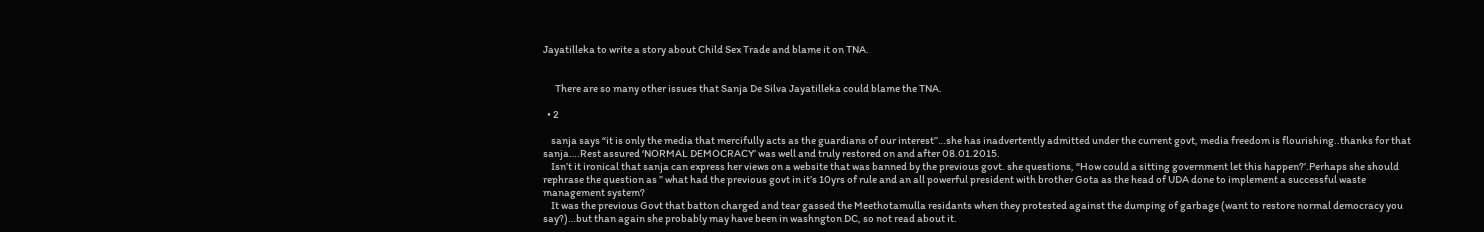Jayatilleka to write a story about Child Sex Trade and blame it on TNA.


      There are so many other issues that Sanja De Silva Jayatilleka could blame the TNA.

  • 2

    sanja says “it is only the media that mercifully acts as the guardians of our interest”…she has inadvertently admitted under the current govt, media freedom is flourishing..thanks for that sanja….Rest assured ‘NORMAL DEMOCRACY’ was well and truly restored on and after 08.01.2015.
    Isn’t it ironical that sanja can express her views on a website that was banned by the previous govt. she questions, “How could a sitting government let this happen?’.Perhaps she should rephrase the question as ” what had the previous govt in it’s 10yrs of rule and an all powerful president with brother Gota as the head of UDA done to implement a successful waste management system?
    It was the previous Govt that batton charged and tear gassed the Meethotamulla residants when they protested against the dumping of garbage (want to restore normal democracy you say?)…but than again she probably may have been in washngton DC, so not read about it.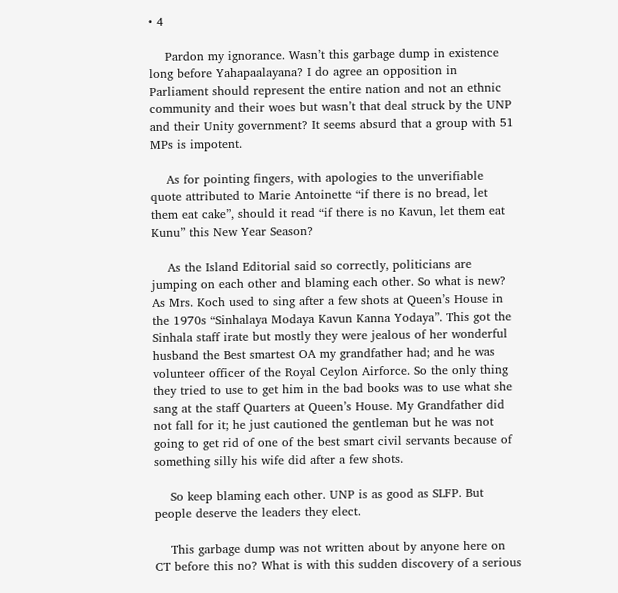• 4

    Pardon my ignorance. Wasn’t this garbage dump in existence long before Yahapaalayana? I do agree an opposition in Parliament should represent the entire nation and not an ethnic community and their woes but wasn’t that deal struck by the UNP and their Unity government? It seems absurd that a group with 51 MPs is impotent.

    As for pointing fingers, with apologies to the unverifiable quote attributed to Marie Antoinette “if there is no bread, let them eat cake”, should it read “if there is no Kavun, let them eat Kunu” this New Year Season?

    As the Island Editorial said so correctly, politicians are jumping on each other and blaming each other. So what is new? As Mrs. Koch used to sing after a few shots at Queen’s House in the 1970s “Sinhalaya Modaya Kavun Kanna Yodaya”. This got the Sinhala staff irate but mostly they were jealous of her wonderful husband the Best smartest OA my grandfather had; and he was volunteer officer of the Royal Ceylon Airforce. So the only thing they tried to use to get him in the bad books was to use what she sang at the staff Quarters at Queen’s House. My Grandfather did not fall for it; he just cautioned the gentleman but he was not going to get rid of one of the best smart civil servants because of something silly his wife did after a few shots.

    So keep blaming each other. UNP is as good as SLFP. But people deserve the leaders they elect.

    This garbage dump was not written about by anyone here on CT before this no? What is with this sudden discovery of a serious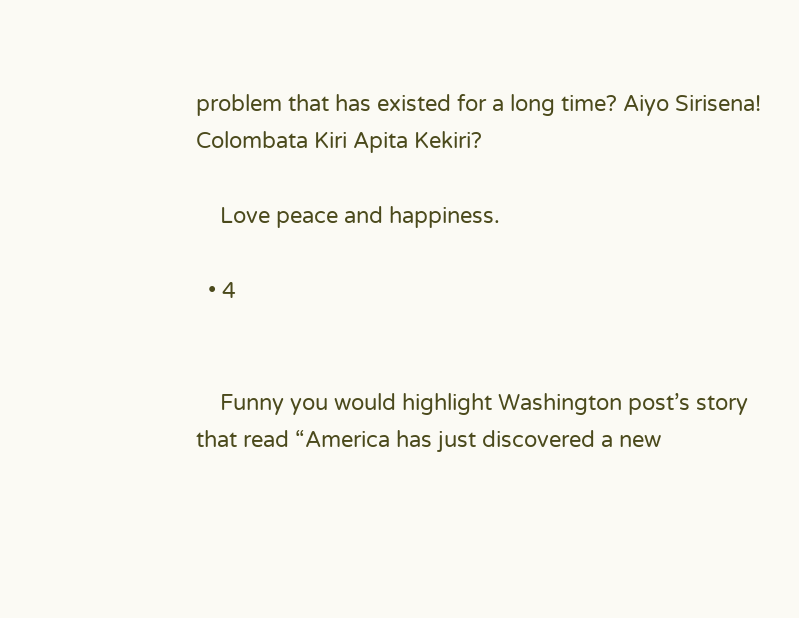problem that has existed for a long time? Aiyo Sirisena! Colombata Kiri Apita Kekiri?

    Love peace and happiness.

  • 4


    Funny you would highlight Washington post’s story that read “America has just discovered a new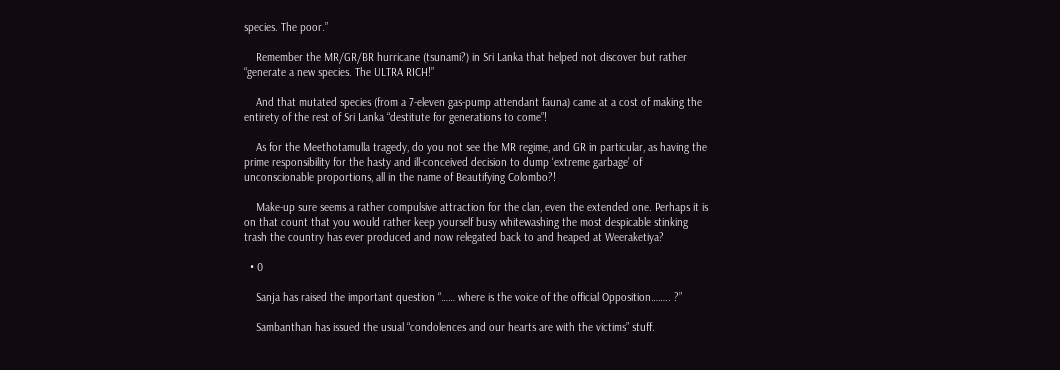species. The poor.”

    Remember the MR/GR/BR hurricane (tsunami?) in Sri Lanka that helped not discover but rather “generate a new species. The ULTRA RICH!”

    And that mutated species (from a 7-eleven gas-pump attendant fauna) came at a cost of making the entirety of the rest of Sri Lanka “destitute for generations to come”!

    As for the Meethotamulla tragedy, do you not see the MR regime, and GR in particular, as having the prime responsibility for the hasty and ill-conceived decision to dump ‘extreme garbage’ of unconscionable proportions, all in the name of Beautifying Colombo?!

    Make-up sure seems a rather compulsive attraction for the clan, even the extended one. Perhaps it is on that count that you would rather keep yourself busy whitewashing the most despicable stinking trash the country has ever produced and now relegated back to and heaped at Weeraketiya?

  • 0

    Sanja has raised the important question “…… where is the voice of the official Opposition…….. ?”

    Sambanthan has issued the usual “condolences and our hearts are with the victims” stuff.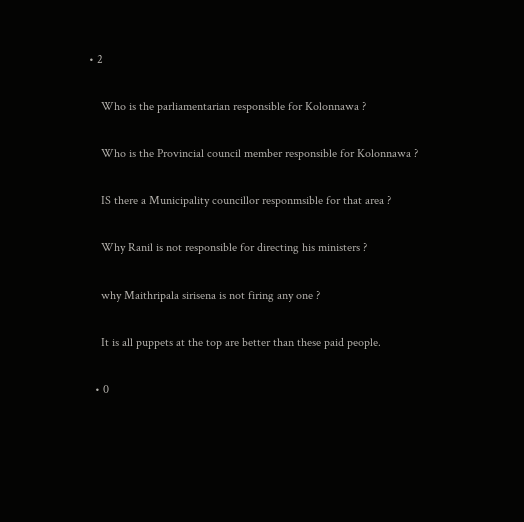• 2

    Who is the parliamentarian responsible for Kolonnawa ?

    Who is the Provincial council member responsible for Kolonnawa ?

    IS there a Municipality councillor responmsible for that area ?

    Why Ranil is not responsible for directing his ministers ?

    why Maithripala sirisena is not firing any one ?

    It is all puppets at the top are better than these paid people.

  • 0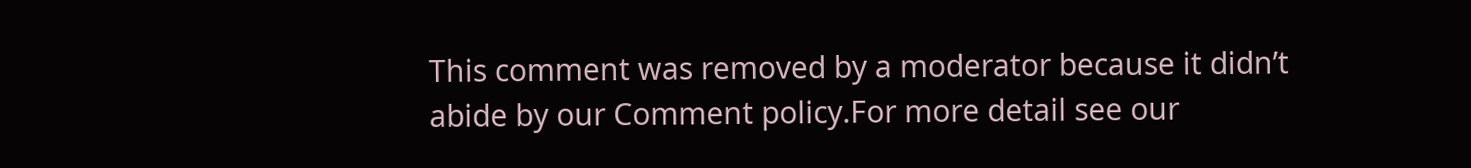This comment was removed by a moderator because it didn’t abide by our Comment policy.For more detail see our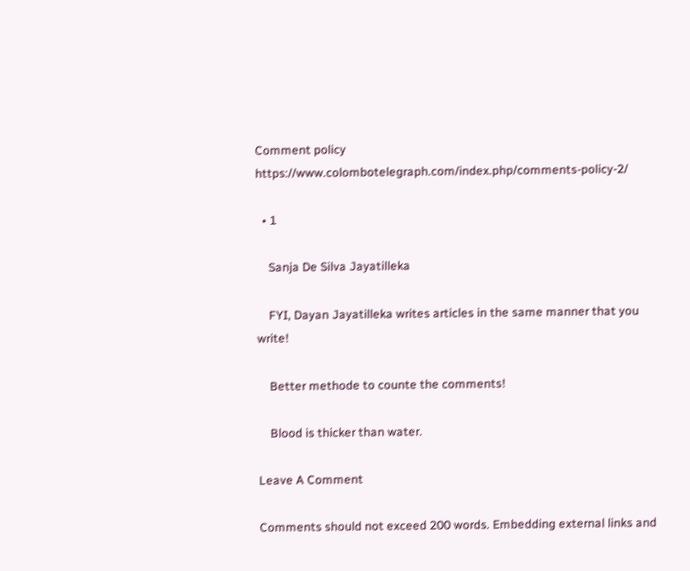Comment policy https://www.colombotelegraph.com/index.php/comments-policy-2/

  • 1

    Sanja De Silva Jayatilleka

    FYI, Dayan Jayatilleka writes articles in the same manner that you write!

    Better methode to counte the comments!

    Blood is thicker than water.

Leave A Comment

Comments should not exceed 200 words. Embedding external links and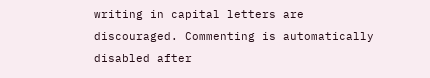writing in capital letters are discouraged. Commenting is automatically disabled after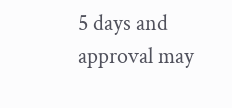5 days and approval may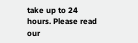take up to 24 hours. Please read our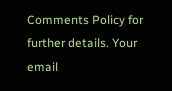Comments Policy for further details. Your email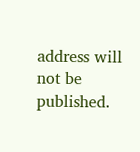address will not be published.